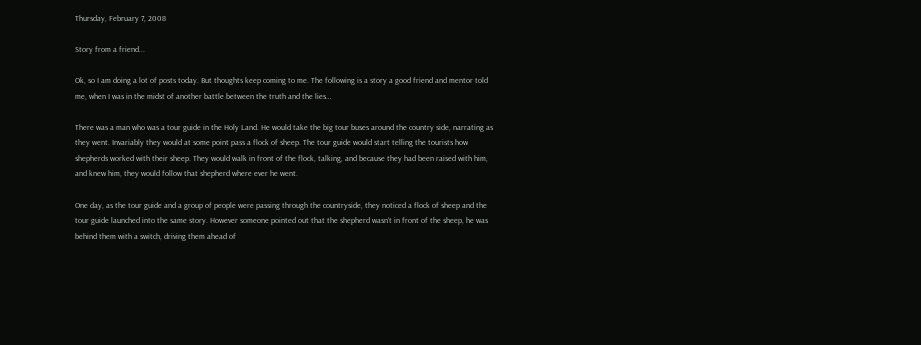Thursday, February 7, 2008

Story from a friend...

Ok, so I am doing a lot of posts today. But thoughts keep coming to me. The following is a story a good friend and mentor told me, when I was in the midst of another battle between the truth and the lies…

There was a man who was a tour guide in the Holy Land. He would take the big tour buses around the country side, narrating as they went. Invariably they would at some point pass a flock of sheep. The tour guide would start telling the tourists how shepherds worked with their sheep. They would walk in front of the flock, talking, and because they had been raised with him, and knew him, they would follow that shepherd where ever he went.

One day, as the tour guide and a group of people were passing through the countryside, they noticed a flock of sheep and the tour guide launched into the same story. However someone pointed out that the shepherd wasn’t in front of the sheep, he was behind them with a switch, driving them ahead of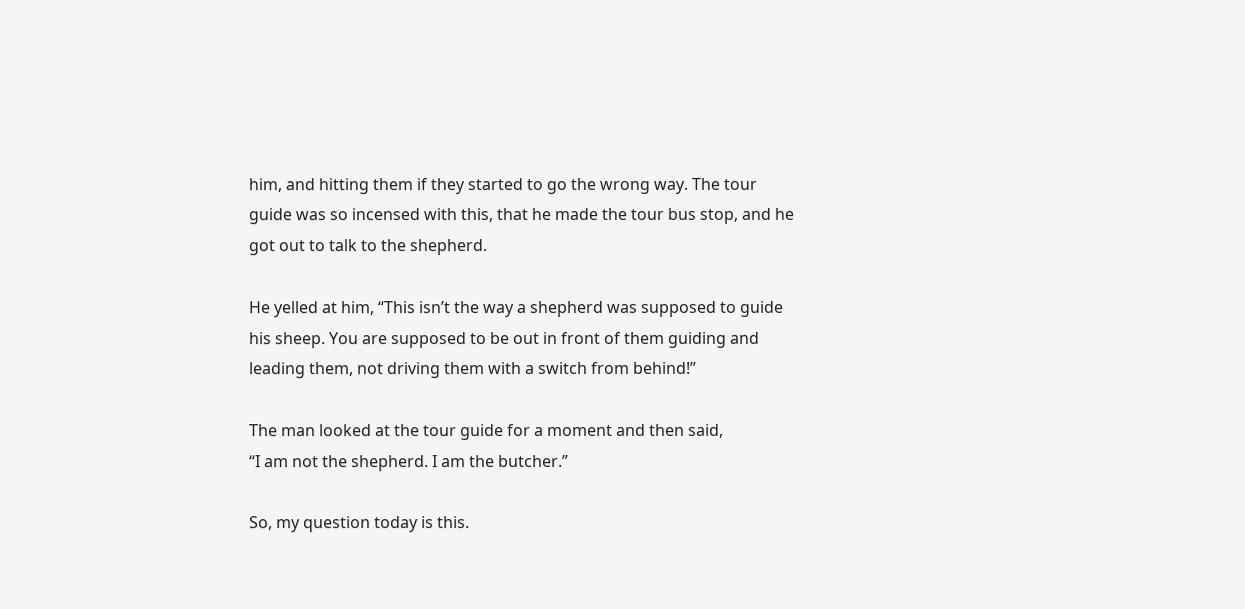him, and hitting them if they started to go the wrong way. The tour guide was so incensed with this, that he made the tour bus stop, and he got out to talk to the shepherd.

He yelled at him, “This isn’t the way a shepherd was supposed to guide his sheep. You are supposed to be out in front of them guiding and leading them, not driving them with a switch from behind!”

The man looked at the tour guide for a moment and then said,
“I am not the shepherd. I am the butcher.”

So, my question today is this.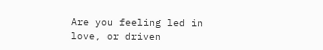Are you feeling led in love, or driven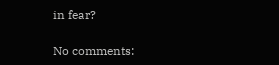in fear?

No comments: